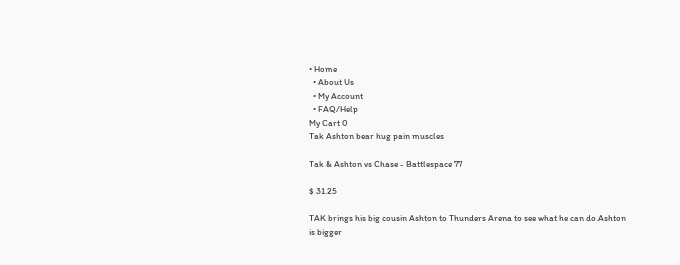• Home
  • About Us
  • My Account
  • FAQ/Help
My Cart 0
Tak Ashton bear hug pain muscles

Tak & Ashton vs Chase - Battlespace 77

$ 31.25

TAK brings his big cousin Ashton to Thunders Arena to see what he can do.Ashton is bigger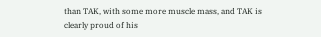than TAK, with some more muscle mass, and TAK is clearly proud of his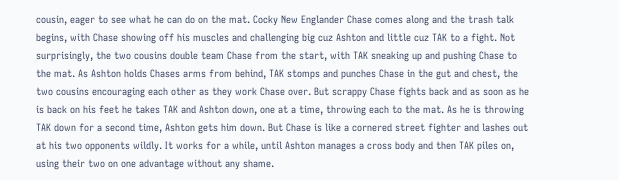cousin, eager to see what he can do on the mat. Cocky New Englander Chase comes along and the trash talk begins, with Chase showing off his muscles and challenging big cuz Ashton and little cuz TAK to a fight. Not surprisingly, the two cousins double team Chase from the start, with TAK sneaking up and pushing Chase to the mat. As Ashton holds Chases arms from behind, TAK stomps and punches Chase in the gut and chest, the two cousins encouraging each other as they work Chase over. But scrappy Chase fights back and as soon as he is back on his feet he takes TAK and Ashton down, one at a time, throwing each to the mat. As he is throwing TAK down for a second time, Ashton gets him down. But Chase is like a cornered street fighter and lashes out at his two opponents wildly. It works for a while, until Ashton manages a cross body and then TAK piles on, using their two on one advantage without any shame.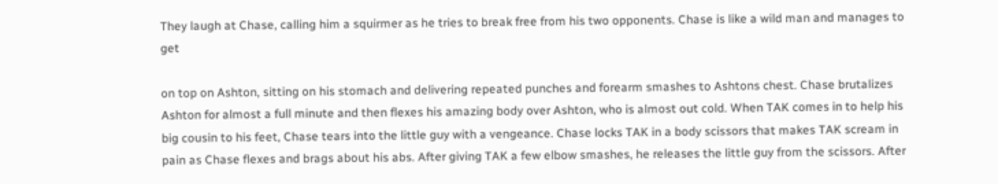They laugh at Chase, calling him a squirmer as he tries to break free from his two opponents. Chase is like a wild man and manages to get

on top on Ashton, sitting on his stomach and delivering repeated punches and forearm smashes to Ashtons chest. Chase brutalizes Ashton for almost a full minute and then flexes his amazing body over Ashton, who is almost out cold. When TAK comes in to help his big cousin to his feet, Chase tears into the little guy with a vengeance. Chase locks TAK in a body scissors that makes TAK scream in pain as Chase flexes and brags about his abs. After giving TAK a few elbow smashes, he releases the little guy from the scissors. After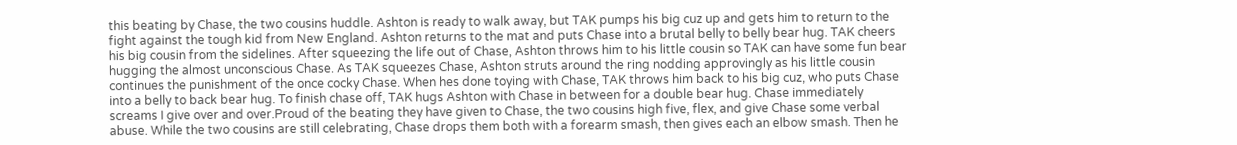this beating by Chase, the two cousins huddle. Ashton is ready to walk away, but TAK pumps his big cuz up and gets him to return to the fight against the tough kid from New England. Ashton returns to the mat and puts Chase into a brutal belly to belly bear hug. TAK cheers his big cousin from the sidelines. After squeezing the life out of Chase, Ashton throws him to his little cousin so TAK can have some fun bear hugging the almost unconscious Chase. As TAK squeezes Chase, Ashton struts around the ring nodding approvingly as his little cousin continues the punishment of the once cocky Chase. When hes done toying with Chase, TAK throws him back to his big cuz, who puts Chase into a belly to back bear hug. To finish chase off, TAK hugs Ashton with Chase in between for a double bear hug. Chase immediately screams I give over and over.Proud of the beating they have given to Chase, the two cousins high five, flex, and give Chase some verbal abuse. While the two cousins are still celebrating, Chase drops them both with a forearm smash, then gives each an elbow smash. Then he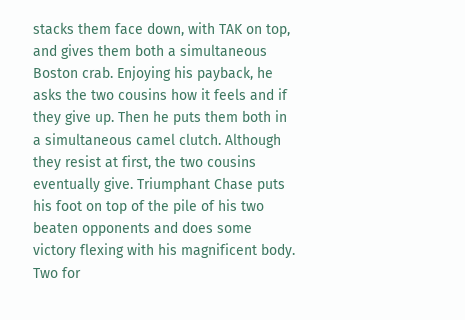stacks them face down, with TAK on top, and gives them both a simultaneous Boston crab. Enjoying his payback, he asks the two cousins how it feels and if they give up. Then he puts them both in a simultaneous camel clutch. Although they resist at first, the two cousins eventually give. Triumphant Chase puts his foot on top of the pile of his two beaten opponents and does some victory flexing with his magnificent body. Two for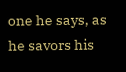one he says, as he savors his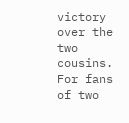victory over the two cousins. For fans of two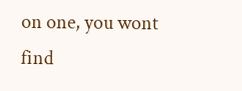on one, you wont find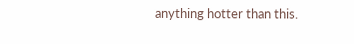anything hotter than this.